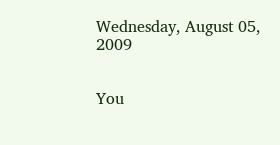Wednesday, August 05, 2009


You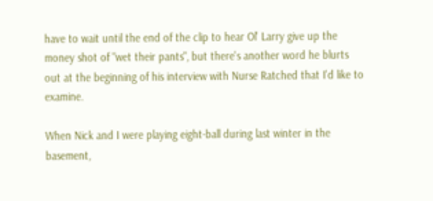have to wait until the end of the clip to hear Ol' Larry give up the money shot of "wet their pants", but there's another word he blurts out at the beginning of his interview with Nurse Ratched that I'd like to examine.

When Nick and I were playing eight-ball during last winter in the basement,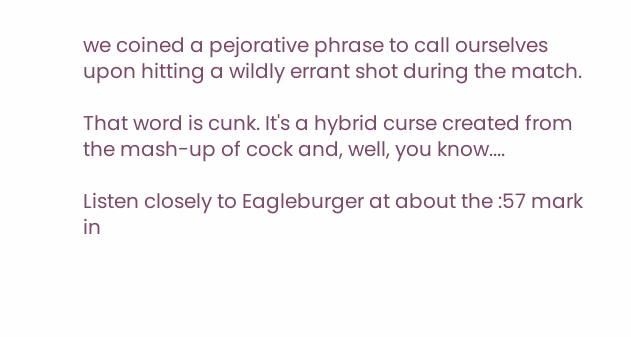we coined a pejorative phrase to call ourselves upon hitting a wildly errant shot during the match.

That word is cunk. It's a hybrid curse created from the mash-up of cock and, well, you know....

Listen closely to Eagleburger at about the :57 mark in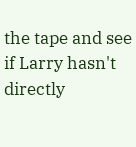the tape and see if Larry hasn't directly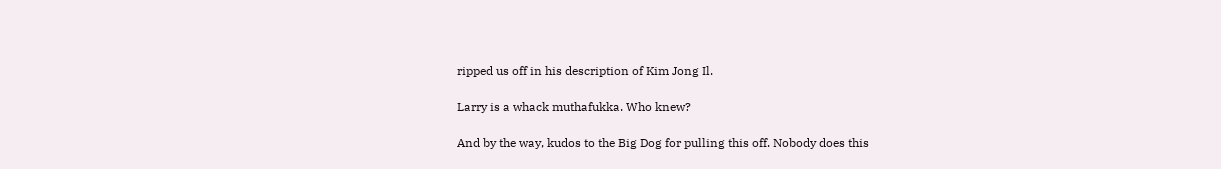ripped us off in his description of Kim Jong Il.

Larry is a whack muthafukka. Who knew?

And by the way, kudos to the Big Dog for pulling this off. Nobody does this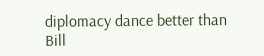diplomacy dance better than Bill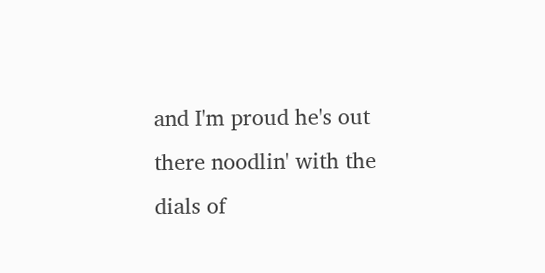and I'm proud he's out there noodlin' with the dials of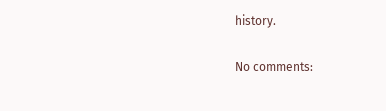history.

No comments: